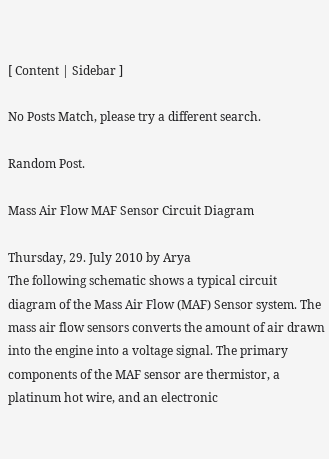[ Content | Sidebar ]

No Posts Match, please try a different search.

Random Post.

Mass Air Flow MAF Sensor Circuit Diagram

Thursday, 29. July 2010 by Arya
The following schematic shows a typical circuit diagram of the Mass Air Flow (MAF) Sensor system. The mass air flow sensors converts the amount of air drawn into the engine into a voltage signal. The primary components of the MAF sensor are thermistor, a platinum hot wire, and an electronic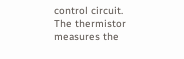control circuit. The thermistor measures the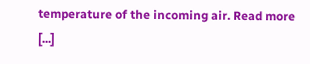temperature of the incoming air. Read more [...]